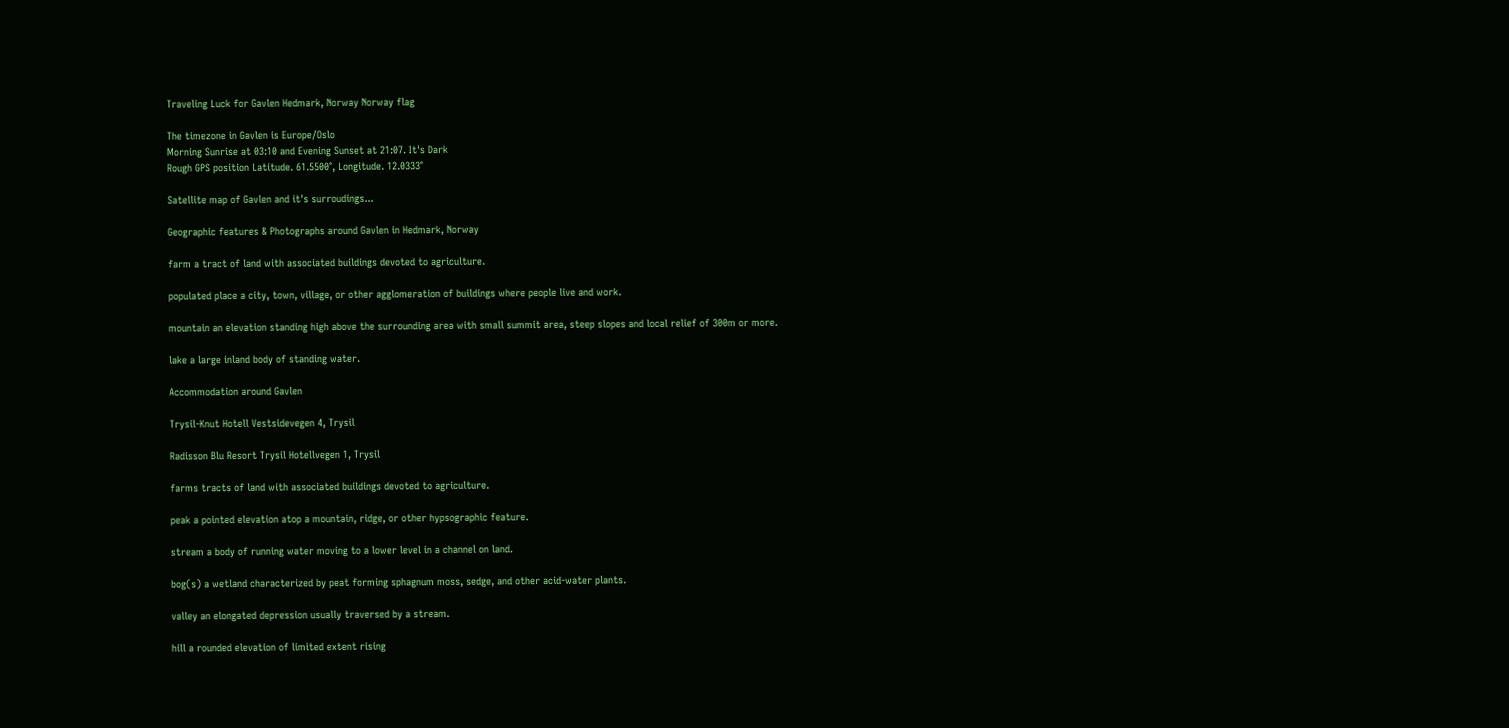Traveling Luck for Gavlen Hedmark, Norway Norway flag

The timezone in Gavlen is Europe/Oslo
Morning Sunrise at 03:10 and Evening Sunset at 21:07. It's Dark
Rough GPS position Latitude. 61.5500°, Longitude. 12.0333°

Satellite map of Gavlen and it's surroudings...

Geographic features & Photographs around Gavlen in Hedmark, Norway

farm a tract of land with associated buildings devoted to agriculture.

populated place a city, town, village, or other agglomeration of buildings where people live and work.

mountain an elevation standing high above the surrounding area with small summit area, steep slopes and local relief of 300m or more.

lake a large inland body of standing water.

Accommodation around Gavlen

Trysil-Knut Hotell Vestsidevegen 4, Trysil

Radisson Blu Resort Trysil Hotellvegen 1, Trysil

farms tracts of land with associated buildings devoted to agriculture.

peak a pointed elevation atop a mountain, ridge, or other hypsographic feature.

stream a body of running water moving to a lower level in a channel on land.

bog(s) a wetland characterized by peat forming sphagnum moss, sedge, and other acid-water plants.

valley an elongated depression usually traversed by a stream.

hill a rounded elevation of limited extent rising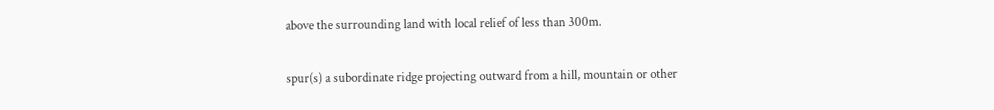above the surrounding land with local relief of less than 300m.

spur(s) a subordinate ridge projecting outward from a hill, mountain or other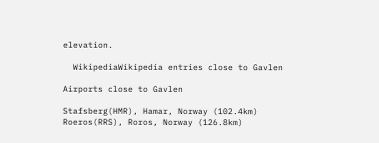elevation.

  WikipediaWikipedia entries close to Gavlen

Airports close to Gavlen

Stafsberg(HMR), Hamar, Norway (102.4km)
Roeros(RRS), Roros, Norway (126.8km)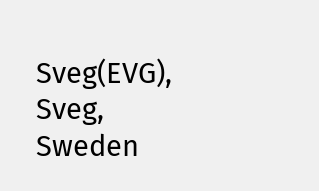Sveg(EVG), Sveg, Sweden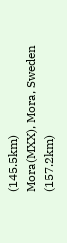(145.5km)
Mora(MXX), Mora, Sweden (157.2km)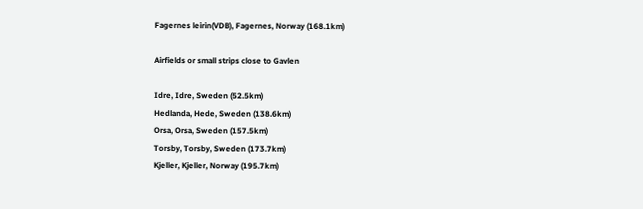Fagernes leirin(VDB), Fagernes, Norway (168.1km)

Airfields or small strips close to Gavlen

Idre, Idre, Sweden (52.5km)
Hedlanda, Hede, Sweden (138.6km)
Orsa, Orsa, Sweden (157.5km)
Torsby, Torsby, Sweden (173.7km)
Kjeller, Kjeller, Norway (195.7km)